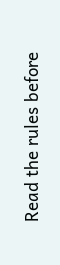Read the rules before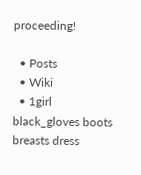proceeding!

  • Posts
  • Wiki
  • 1girl black_gloves boots breasts dress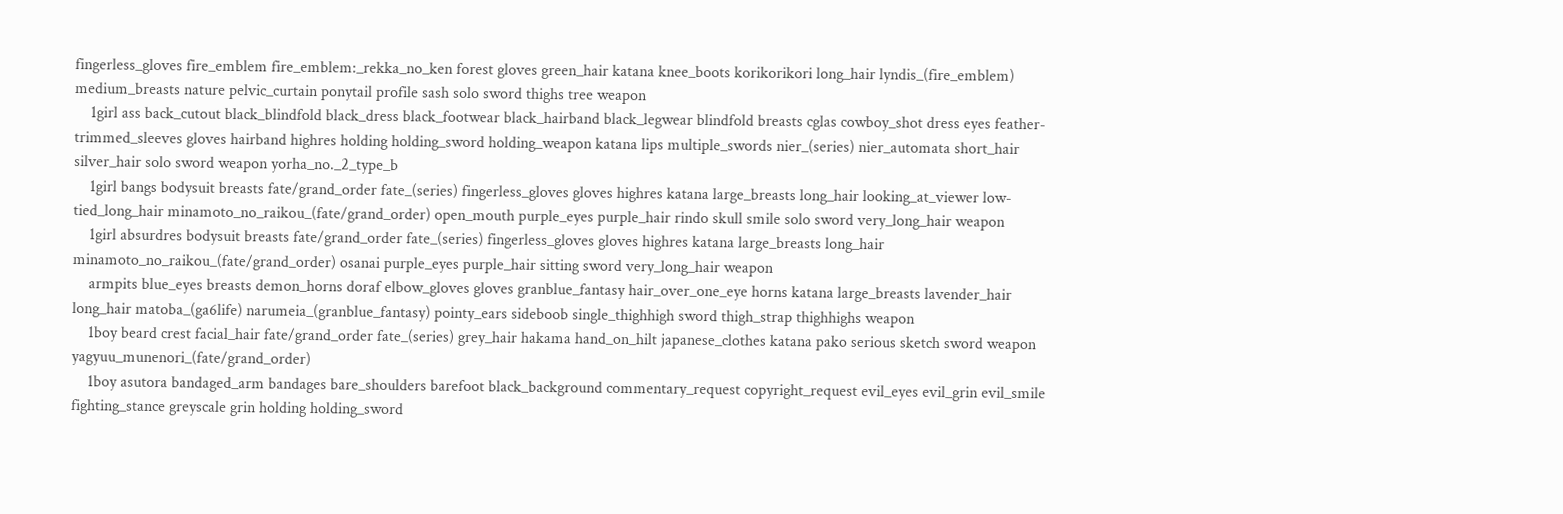fingerless_gloves fire_emblem fire_emblem:_rekka_no_ken forest gloves green_hair katana knee_boots korikorikori long_hair lyndis_(fire_emblem) medium_breasts nature pelvic_curtain ponytail profile sash solo sword thighs tree weapon
    1girl ass back_cutout black_blindfold black_dress black_footwear black_hairband black_legwear blindfold breasts cglas cowboy_shot dress eyes feather-trimmed_sleeves gloves hairband highres holding holding_sword holding_weapon katana lips multiple_swords nier_(series) nier_automata short_hair silver_hair solo sword weapon yorha_no._2_type_b
    1girl bangs bodysuit breasts fate/grand_order fate_(series) fingerless_gloves gloves highres katana large_breasts long_hair looking_at_viewer low-tied_long_hair minamoto_no_raikou_(fate/grand_order) open_mouth purple_eyes purple_hair rindo skull smile solo sword very_long_hair weapon
    1girl absurdres bodysuit breasts fate/grand_order fate_(series) fingerless_gloves gloves highres katana large_breasts long_hair minamoto_no_raikou_(fate/grand_order) osanai purple_eyes purple_hair sitting sword very_long_hair weapon
    armpits blue_eyes breasts demon_horns doraf elbow_gloves gloves granblue_fantasy hair_over_one_eye horns katana large_breasts lavender_hair long_hair matoba_(ga6life) narumeia_(granblue_fantasy) pointy_ears sideboob single_thighhigh sword thigh_strap thighhighs weapon
    1boy beard crest facial_hair fate/grand_order fate_(series) grey_hair hakama hand_on_hilt japanese_clothes katana pako serious sketch sword weapon yagyuu_munenori_(fate/grand_order)
    1boy asutora bandaged_arm bandages bare_shoulders barefoot black_background commentary_request copyright_request evil_eyes evil_grin evil_smile fighting_stance greyscale grin holding holding_sword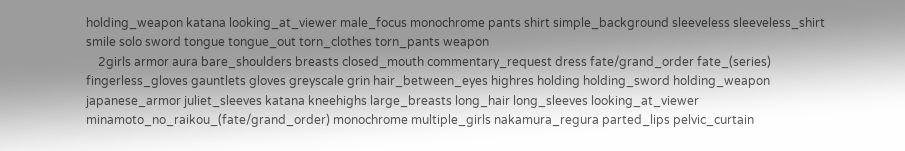holding_weapon katana looking_at_viewer male_focus monochrome pants shirt simple_background sleeveless sleeveless_shirt smile solo sword tongue tongue_out torn_clothes torn_pants weapon
    2girls armor aura bare_shoulders breasts closed_mouth commentary_request dress fate/grand_order fate_(series) fingerless_gloves gauntlets gloves greyscale grin hair_between_eyes highres holding holding_sword holding_weapon japanese_armor juliet_sleeves katana kneehighs large_breasts long_hair long_sleeves looking_at_viewer minamoto_no_raikou_(fate/grand_order) monochrome multiple_girls nakamura_regura parted_lips pelvic_curtain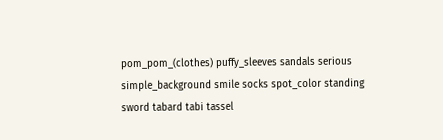pom_pom_(clothes) puffy_sleeves sandals serious simple_background smile socks spot_color standing sword tabard tabi tassel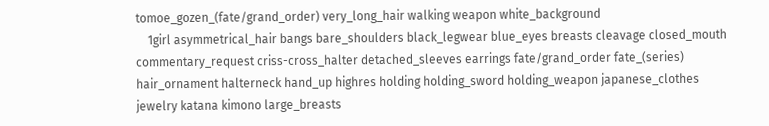tomoe_gozen_(fate/grand_order) very_long_hair walking weapon white_background
    1girl asymmetrical_hair bangs bare_shoulders black_legwear blue_eyes breasts cleavage closed_mouth commentary_request criss-cross_halter detached_sleeves earrings fate/grand_order fate_(series) hair_ornament halterneck hand_up highres holding holding_sword holding_weapon japanese_clothes jewelry katana kimono large_breasts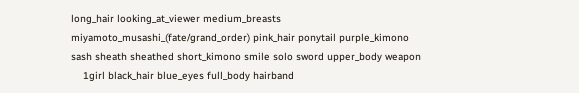long_hair looking_at_viewer medium_breasts miyamoto_musashi_(fate/grand_order) pink_hair ponytail purple_kimono sash sheath sheathed short_kimono smile solo sword upper_body weapon
    1girl black_hair blue_eyes full_body hairband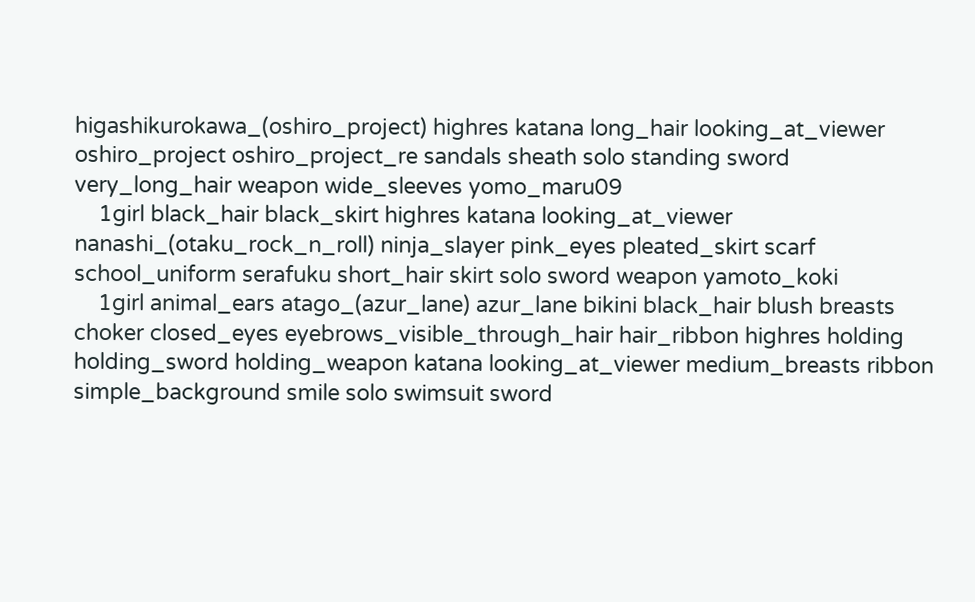higashikurokawa_(oshiro_project) highres katana long_hair looking_at_viewer oshiro_project oshiro_project_re sandals sheath solo standing sword very_long_hair weapon wide_sleeves yomo_maru09
    1girl black_hair black_skirt highres katana looking_at_viewer nanashi_(otaku_rock_n_roll) ninja_slayer pink_eyes pleated_skirt scarf school_uniform serafuku short_hair skirt solo sword weapon yamoto_koki
    1girl animal_ears atago_(azur_lane) azur_lane bikini black_hair blush breasts choker closed_eyes eyebrows_visible_through_hair hair_ribbon highres holding holding_sword holding_weapon katana looking_at_viewer medium_breasts ribbon simple_background smile solo swimsuit sword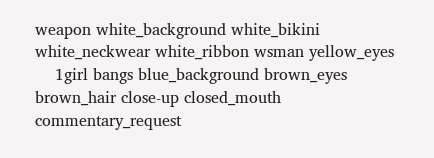weapon white_background white_bikini white_neckwear white_ribbon wsman yellow_eyes
    1girl bangs blue_background brown_eyes brown_hair close-up closed_mouth commentary_request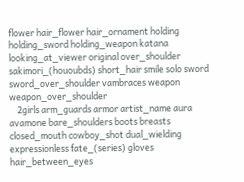flower hair_flower hair_ornament holding holding_sword holding_weapon katana looking_at_viewer original over_shoulder sakimori_(hououbds) short_hair smile solo sword sword_over_shoulder vambraces weapon weapon_over_shoulder
    2girls arm_guards armor artist_name aura avamone bare_shoulders boots breasts closed_mouth cowboy_shot dual_wielding expressionless fate_(series) gloves hair_between_eyes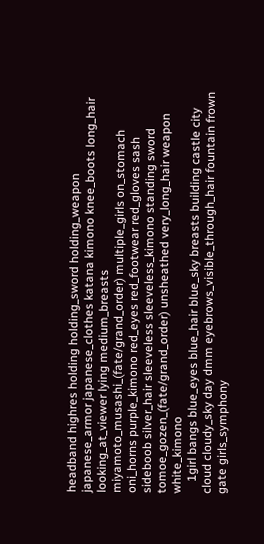headband highres holding holding_sword holding_weapon japanese_armor japanese_clothes katana kimono knee_boots long_hair looking_at_viewer lying medium_breasts miyamoto_musashi_(fate/grand_order) multiple_girls on_stomach oni_horns purple_kimono red_eyes red_footwear red_gloves sash sideboob silver_hair sleeveless sleeveless_kimono standing sword tomoe_gozen_(fate/grand_order) unsheathed very_long_hair weapon white_kimono
    1girl bangs blue_eyes blue_hair blue_sky breasts building castle city cloud cloudy_sky day dmm eyebrows_visible_through_hair fountain frown gate girls_symphony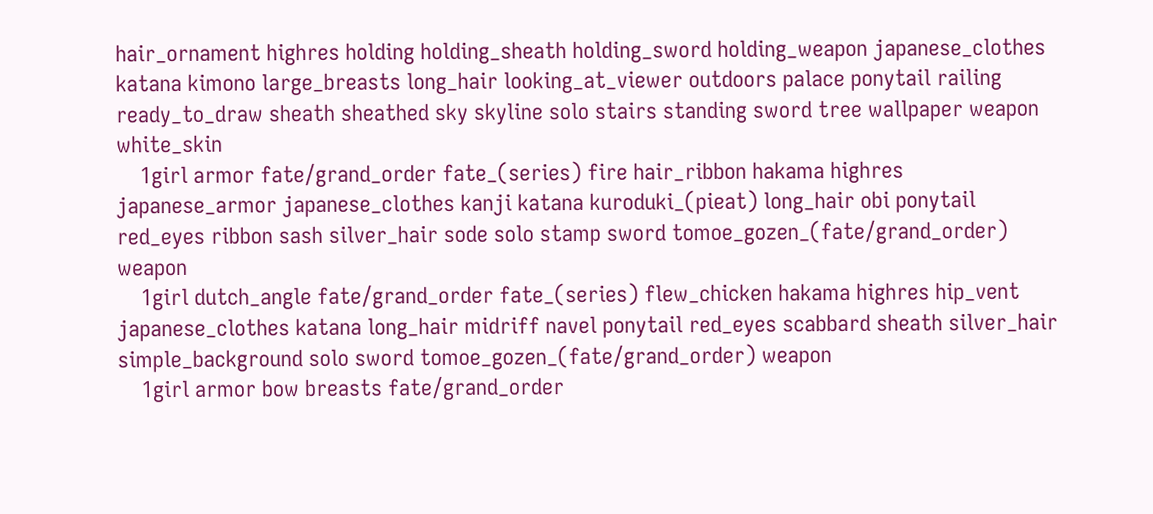hair_ornament highres holding holding_sheath holding_sword holding_weapon japanese_clothes katana kimono large_breasts long_hair looking_at_viewer outdoors palace ponytail railing ready_to_draw sheath sheathed sky skyline solo stairs standing sword tree wallpaper weapon white_skin
    1girl armor fate/grand_order fate_(series) fire hair_ribbon hakama highres japanese_armor japanese_clothes kanji katana kuroduki_(pieat) long_hair obi ponytail red_eyes ribbon sash silver_hair sode solo stamp sword tomoe_gozen_(fate/grand_order) weapon
    1girl dutch_angle fate/grand_order fate_(series) flew_chicken hakama highres hip_vent japanese_clothes katana long_hair midriff navel ponytail red_eyes scabbard sheath silver_hair simple_background solo sword tomoe_gozen_(fate/grand_order) weapon
    1girl armor bow breasts fate/grand_order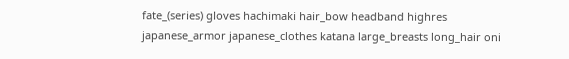fate_(series) gloves hachimaki hair_bow headband highres japanese_armor japanese_clothes katana large_breasts long_hair oni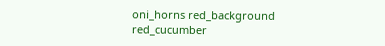oni_horns red_background red_cucumber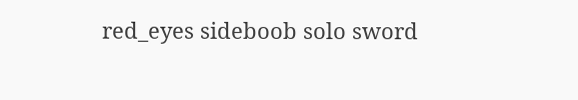red_eyes sideboob solo sword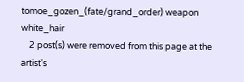tomoe_gozen_(fate/grand_order) weapon white_hair
    2 post(s) were removed from this page at the artist's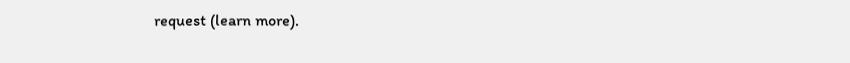request (learn more).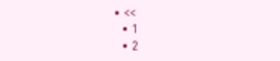• <<
  • 1
  • 2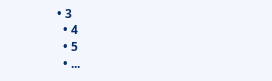• 3
  • 4
  • 5
  • ...